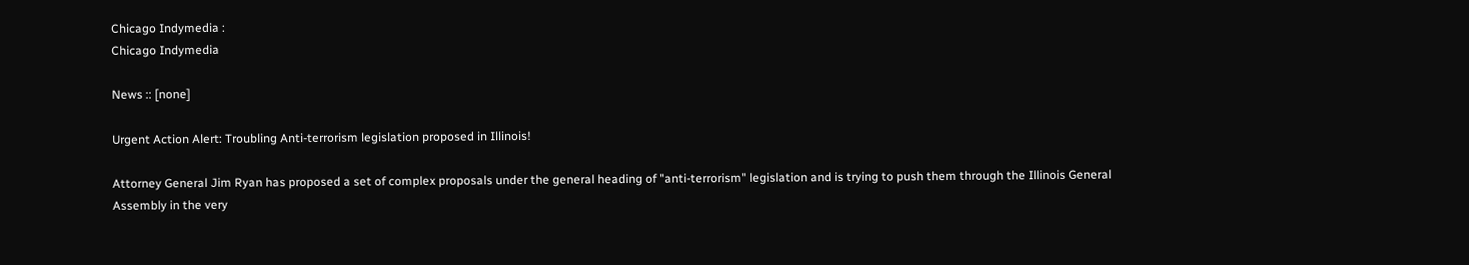Chicago Indymedia :
Chicago Indymedia

News :: [none]

Urgent Action Alert: Troubling Anti-terrorism legislation proposed in Illinois!

Attorney General Jim Ryan has proposed a set of complex proposals under the general heading of "anti-terrorism" legislation and is trying to push them through the Illinois General Assembly in the very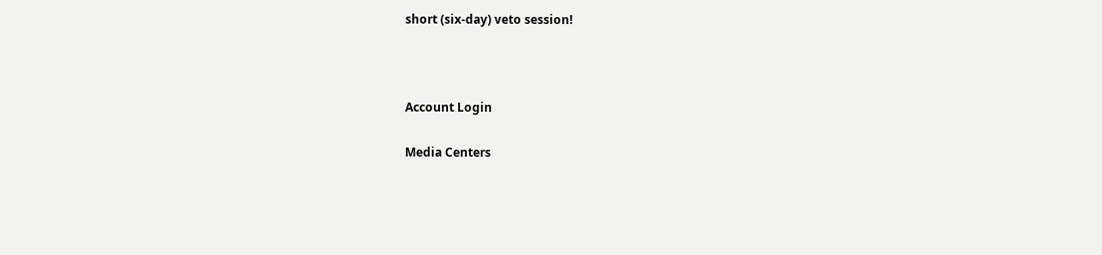short (six-day) veto session!



Account Login

Media Centers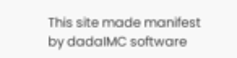This site made manifest by dadaIMC software